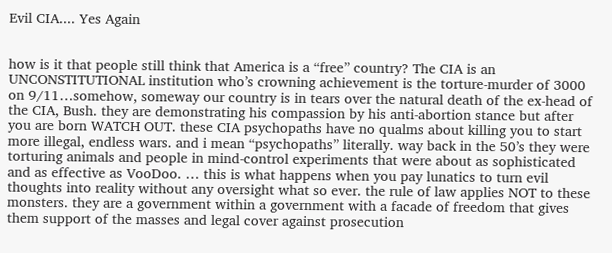Evil CIA.... Yes Again


how is it that people still think that America is a “free” country? The CIA is an UNCONSTITUTIONAL institution who’s crowning achievement is the torture-murder of 3000 on 9/11…somehow, someway our country is in tears over the natural death of the ex-head of the CIA, Bush. they are demonstrating his compassion by his anti-abortion stance but after you are born WATCH OUT. these CIA psychopaths have no qualms about killing you to start more illegal, endless wars. and i mean “psychopaths” literally. way back in the 50’s they were torturing animals and people in mind-control experiments that were about as sophisticated and as effective as VooDoo. … this is what happens when you pay lunatics to turn evil thoughts into reality without any oversight what so ever. the rule of law applies NOT to these monsters. they are a government within a government with a facade of freedom that gives them support of the masses and legal cover against prosecution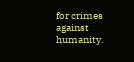for crimes against humanity.